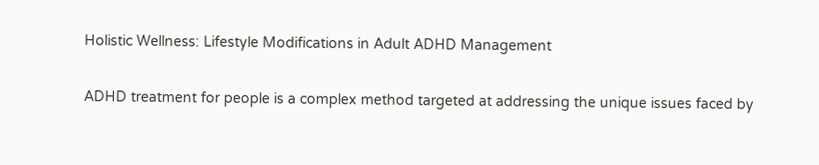Holistic Wellness: Lifestyle Modifications in Adult ADHD Management

ADHD treatment for people is a complex method targeted at addressing the unique issues faced by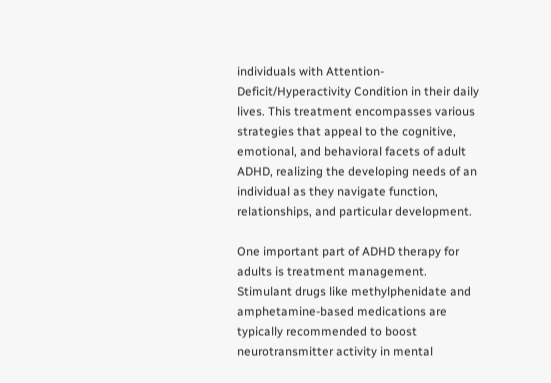individuals with Attention-Deficit/Hyperactivity Condition in their daily lives. This treatment encompasses various strategies that appeal to the cognitive, emotional, and behavioral facets of adult ADHD, realizing the developing needs of an individual as they navigate function, relationships, and particular development.

One important part of ADHD therapy for adults is treatment management. Stimulant drugs like methylphenidate and amphetamine-based medications are typically recommended to boost neurotransmitter activity in mental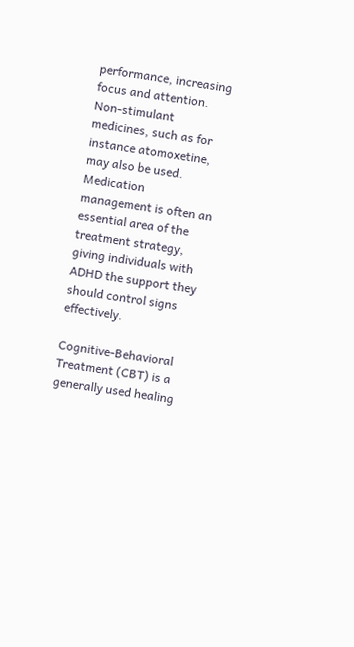performance, increasing focus and attention. Non-stimulant medicines, such as for instance atomoxetine, may also be used. Medication management is often an essential area of the treatment strategy, giving individuals with ADHD the support they should control signs effectively.

Cognitive-Behavioral Treatment (CBT) is a generally used healing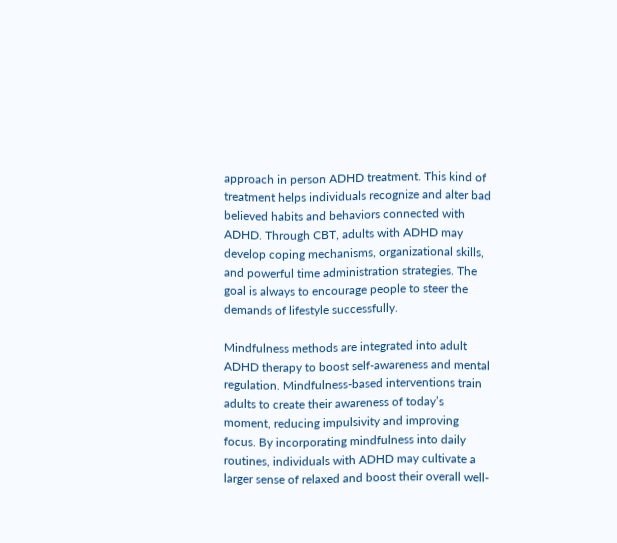approach in person ADHD treatment. This kind of treatment helps individuals recognize and alter bad believed habits and behaviors connected with ADHD. Through CBT, adults with ADHD may develop coping mechanisms, organizational skills, and powerful time administration strategies. The goal is always to encourage people to steer the demands of lifestyle successfully.

Mindfulness methods are integrated into adult ADHD therapy to boost self-awareness and mental regulation. Mindfulness-based interventions train adults to create their awareness of today’s moment, reducing impulsivity and improving focus. By incorporating mindfulness into daily routines, individuals with ADHD may cultivate a larger sense of relaxed and boost their overall well-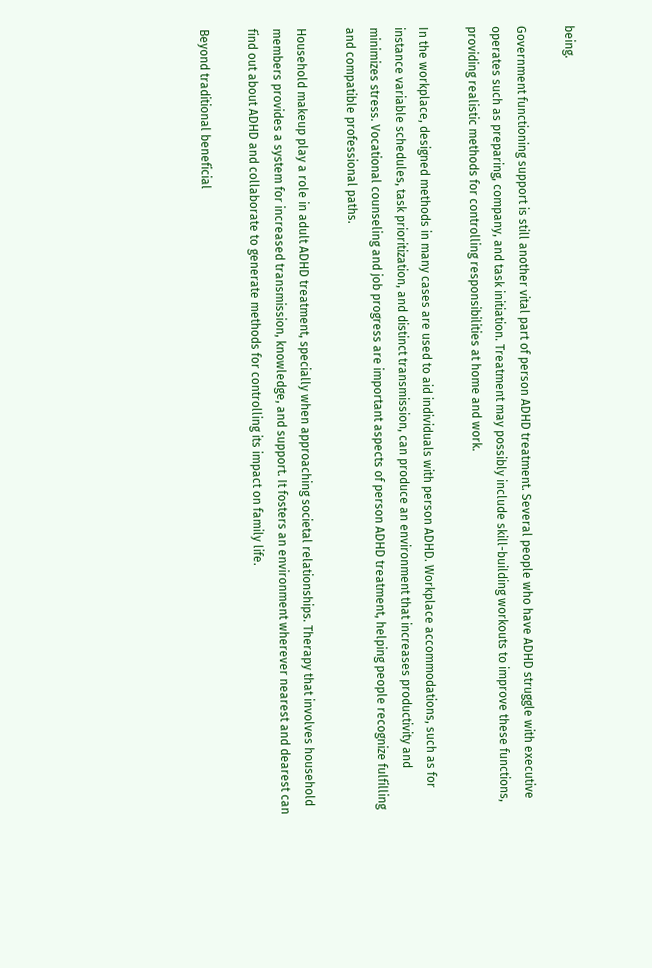being.

Government functioning support is still another vital part of person ADHD treatment. Several people who have ADHD struggle with executive operates such as preparing, company, and task initiation. Treatment may possibly include skill-building workouts to improve these functions, providing realistic methods for controlling responsibilities at home and work.

In the workplace, designed methods in many cases are used to aid individuals with person ADHD. Workplace accommodations, such as for instance variable schedules, task prioritization, and distinct transmission, can produce an environment that increases productivity and minimizes stress. Vocational counseling and job progress are important aspects of person ADHD treatment, helping people recognize fulfilling and compatible professional paths.

Household makeup play a role in adult ADHD treatment, specially when approaching societal relationships. Therapy that involves household members provides a system for increased transmission, knowledge, and support. It fosters an environment wherever nearest and dearest can find out about ADHD and collaborate to generate methods for controlling its impact on family life.

Beyond traditional beneficial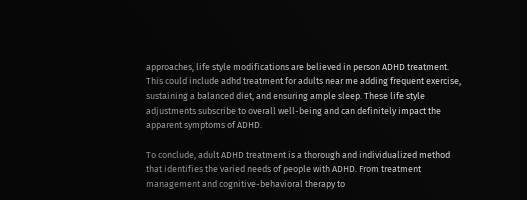approaches, life style modifications are believed in person ADHD treatment. This could include adhd treatment for adults near me adding frequent exercise, sustaining a balanced diet, and ensuring ample sleep. These life style adjustments subscribe to overall well-being and can definitely impact the apparent symptoms of ADHD.

To conclude, adult ADHD treatment is a thorough and individualized method that identifies the varied needs of people with ADHD. From treatment management and cognitive-behavioral therapy to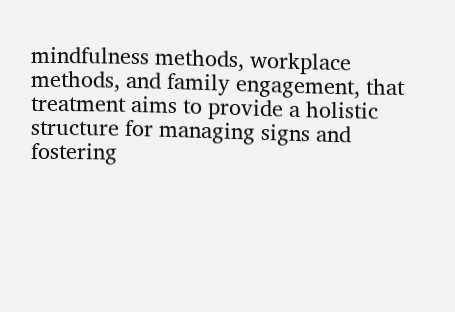mindfulness methods, workplace methods, and family engagement, that treatment aims to provide a holistic structure for managing signs and fostering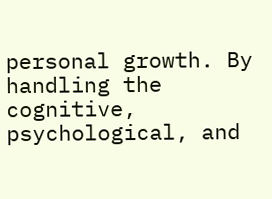personal growth. By handling the cognitive, psychological, and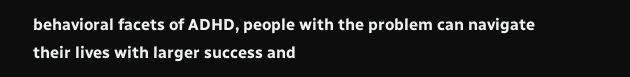behavioral facets of ADHD, people with the problem can navigate their lives with larger success and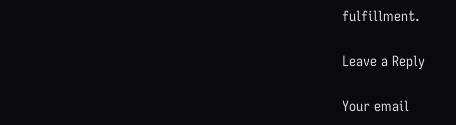fulfillment.

Leave a Reply

Your email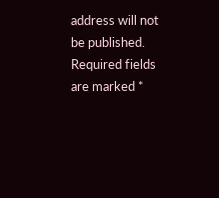address will not be published. Required fields are marked *